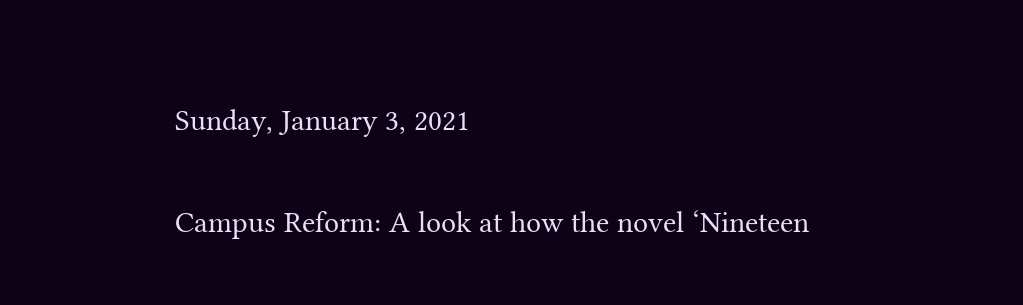Sunday, January 3, 2021

Campus Reform: A look at how the novel ‘Nineteen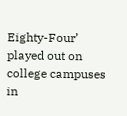Eighty-Four’ played out on college campuses in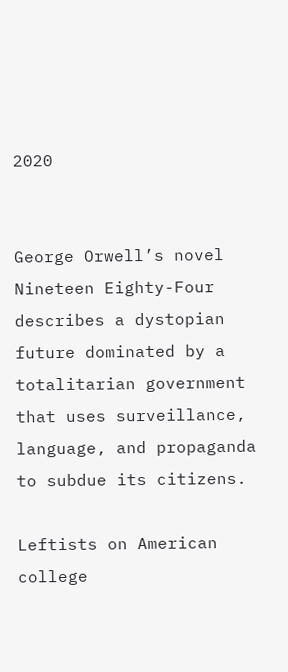2020


George Orwell’s novel Nineteen Eighty-Four describes a dystopian future dominated by a totalitarian government that uses surveillance, language, and propaganda to subdue its citizens.

Leftists on American college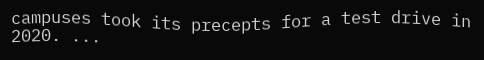campuses took its precepts for a test drive in 2020. ...